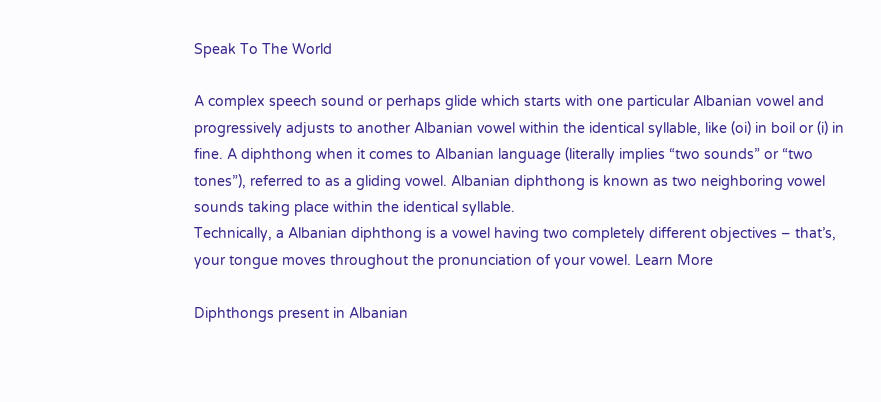Speak To The World

A complex speech sound or perhaps glide which starts with one particular Albanian vowel and progressively adjusts to another Albanian vowel within the identical syllable, like (oi) in boil or (i) in fine. A diphthong when it comes to Albanian language (literally implies “two sounds” or “two tones”), referred to as a gliding vowel. Albanian diphthong is known as two neighboring vowel sounds taking place within the identical syllable.
Technically, a Albanian diphthong is a vowel having two completely different objectives – that’s, your tongue moves throughout the pronunciation of your vowel. Learn More

Diphthongs present in Albanian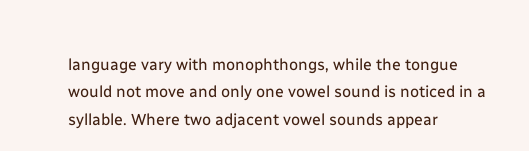language vary with monophthongs, while the tongue would not move and only one vowel sound is noticed in a syllable. Where two adjacent vowel sounds appear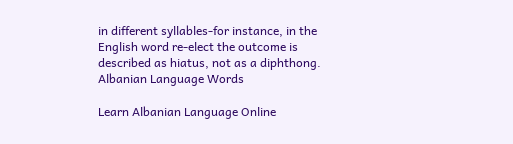in different syllables-for instance, in the English word re-elect the outcome is described as hiatus, not as a diphthong.
Albanian Language Words

Learn Albanian Language Online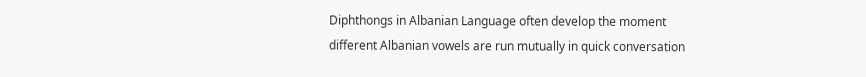Diphthongs in Albanian Language often develop the moment different Albanian vowels are run mutually in quick conversation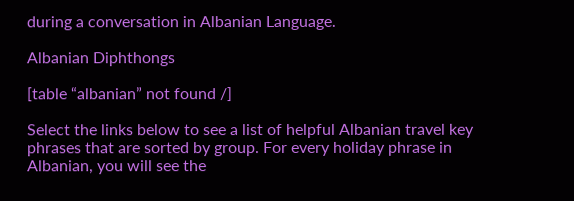during a conversation in Albanian Language.

Albanian Diphthongs

[table “albanian” not found /]

Select the links below to see a list of helpful Albanian travel key phrases that are sorted by group. For every holiday phrase in Albanian, you will see the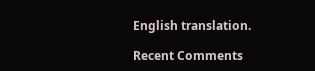English translation.

Recent Comments